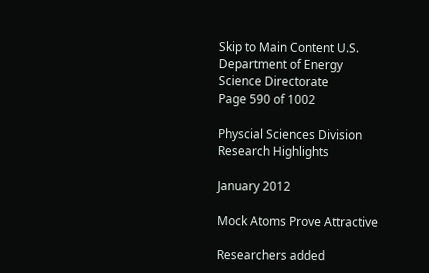Skip to Main Content U.S. Department of Energy
Science Directorate
Page 590 of 1002

Physcial Sciences Division
Research Highlights

January 2012

Mock Atoms Prove Attractive

Researchers added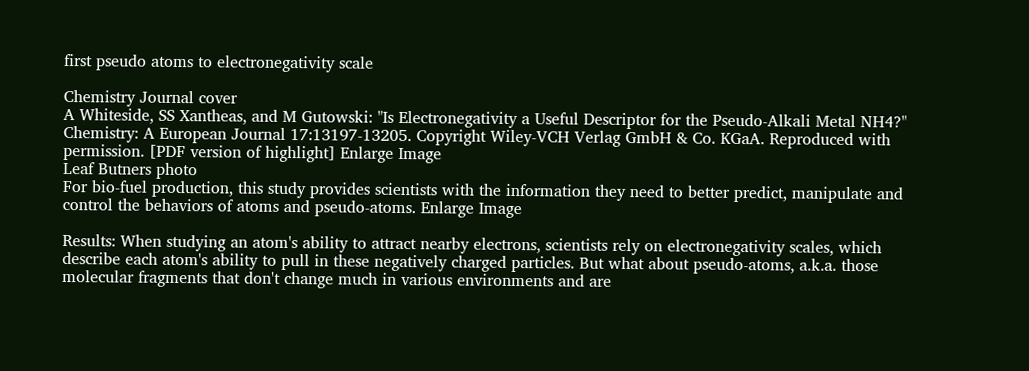first pseudo atoms to electronegativity scale

Chemistry Journal cover
A Whiteside, SS Xantheas, and M Gutowski: "Is Electronegativity a Useful Descriptor for the Pseudo-Alkali Metal NH4?" Chemistry: A European Journal 17:13197-13205. Copyright Wiley-VCH Verlag GmbH & Co. KGaA. Reproduced with permission. [PDF version of highlight] Enlarge Image
Leaf Butners photo
For bio-fuel production, this study provides scientists with the information they need to better predict, manipulate and control the behaviors of atoms and pseudo-atoms. Enlarge Image

Results: When studying an atom's ability to attract nearby electrons, scientists rely on electronegativity scales, which describe each atom's ability to pull in these negatively charged particles. But what about pseudo-atoms, a.k.a. those molecular fragments that don't change much in various environments and are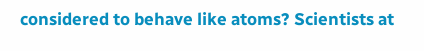considered to behave like atoms? Scientists at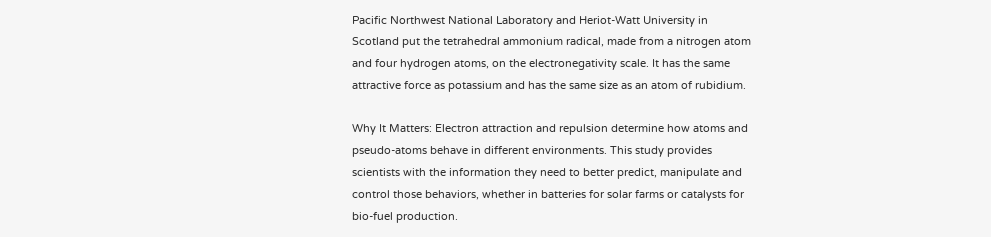Pacific Northwest National Laboratory and Heriot-Watt University in Scotland put the tetrahedral ammonium radical, made from a nitrogen atom and four hydrogen atoms, on the electronegativity scale. It has the same attractive force as potassium and has the same size as an atom of rubidium.

Why It Matters: Electron attraction and repulsion determine how atoms and pseudo-atoms behave in different environments. This study provides scientists with the information they need to better predict, manipulate and control those behaviors, whether in batteries for solar farms or catalysts for bio-fuel production.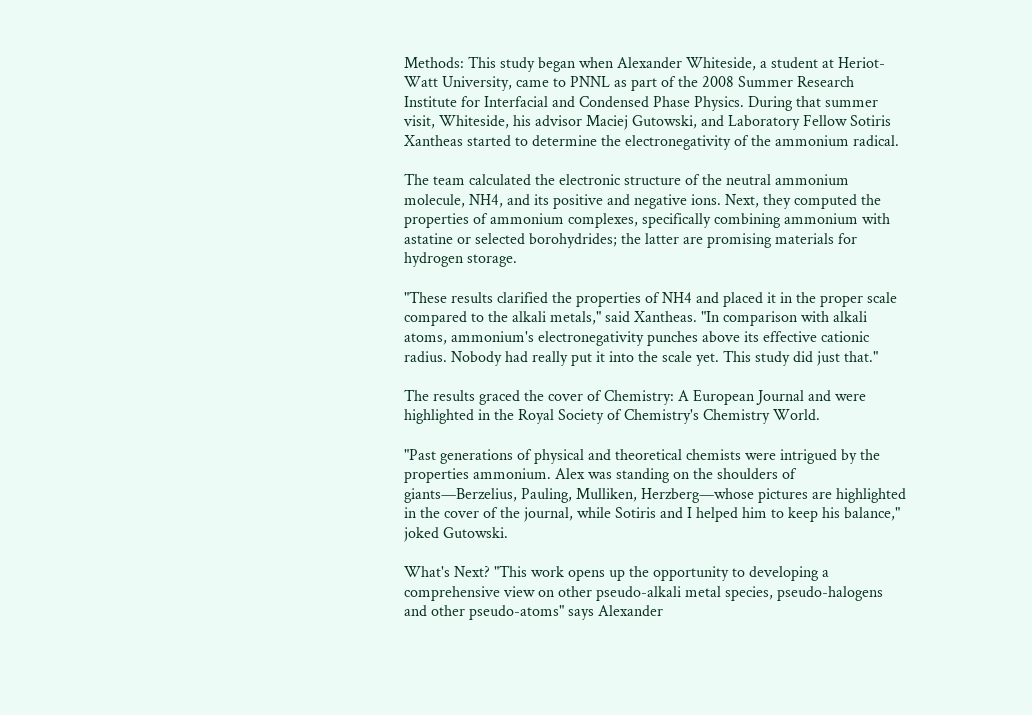Methods: This study began when Alexander Whiteside, a student at Heriot-Watt University, came to PNNL as part of the 2008 Summer Research Institute for Interfacial and Condensed Phase Physics. During that summer visit, Whiteside, his advisor Maciej Gutowski, and Laboratory Fellow Sotiris Xantheas started to determine the electronegativity of the ammonium radical.

The team calculated the electronic structure of the neutral ammonium molecule, NH4, and its positive and negative ions. Next, they computed the properties of ammonium complexes, specifically combining ammonium with astatine or selected borohydrides; the latter are promising materials for hydrogen storage.

"These results clarified the properties of NH4 and placed it in the proper scale compared to the alkali metals," said Xantheas. "In comparison with alkali atoms, ammonium's electronegativity punches above its effective cationic radius. Nobody had really put it into the scale yet. This study did just that."

The results graced the cover of Chemistry: A European Journal and were highlighted in the Royal Society of Chemistry's Chemistry World.

"Past generations of physical and theoretical chemists were intrigued by the properties ammonium. Alex was standing on the shoulders of giants—Berzelius, Pauling, Mulliken, Herzberg—whose pictures are highlighted in the cover of the journal, while Sotiris and I helped him to keep his balance," joked Gutowski.

What's Next? "This work opens up the opportunity to developing a comprehensive view on other pseudo-alkali metal species, pseudo-halogens and other pseudo-atoms" says Alexander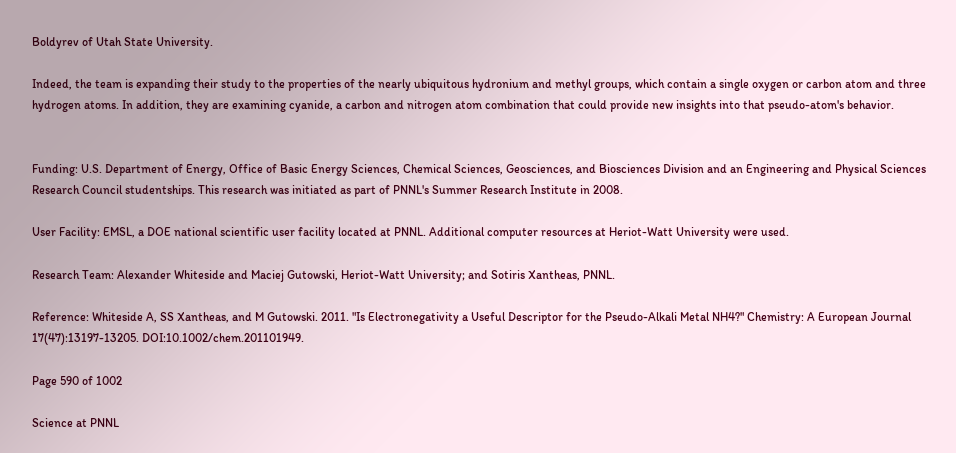Boldyrev of Utah State University.

Indeed, the team is expanding their study to the properties of the nearly ubiquitous hydronium and methyl groups, which contain a single oxygen or carbon atom and three hydrogen atoms. In addition, they are examining cyanide, a carbon and nitrogen atom combination that could provide new insights into that pseudo-atom's behavior.


Funding: U.S. Department of Energy, Office of Basic Energy Sciences, Chemical Sciences, Geosciences, and Biosciences Division and an Engineering and Physical Sciences Research Council studentships. This research was initiated as part of PNNL's Summer Research Institute in 2008.

User Facility: EMSL, a DOE national scientific user facility located at PNNL. Additional computer resources at Heriot-Watt University were used.

Research Team: Alexander Whiteside and Maciej Gutowski, Heriot-Watt University; and Sotiris Xantheas, PNNL.

Reference: Whiteside A, SS Xantheas, and M Gutowski. 2011. "Is Electronegativity a Useful Descriptor for the Pseudo-Alkali Metal NH4?" Chemistry: A European Journal 17(47):13197-13205. DOI:10.1002/chem.201101949.

Page 590 of 1002

Science at PNNL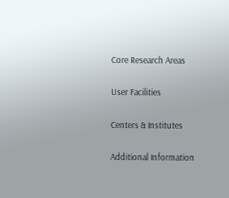Core Research Areas

User Facilities

Centers & Institutes

Additional Information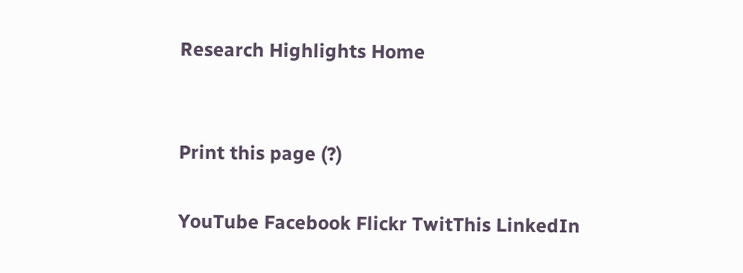Research Highlights Home


Print this page (?)

YouTube Facebook Flickr TwitThis LinkedIn